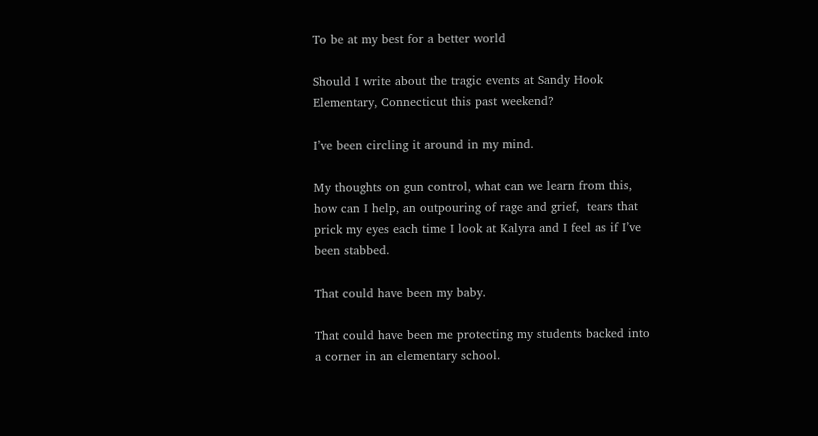To be at my best for a better world

Should I write about the tragic events at Sandy Hook Elementary, Connecticut this past weekend?

I’ve been circling it around in my mind.

My thoughts on gun control, what can we learn from this, how can I help, an outpouring of rage and grief,  tears that prick my eyes each time I look at Kalyra and I feel as if I’ve been stabbed.

That could have been my baby.

That could have been me protecting my students backed into a corner in an elementary school.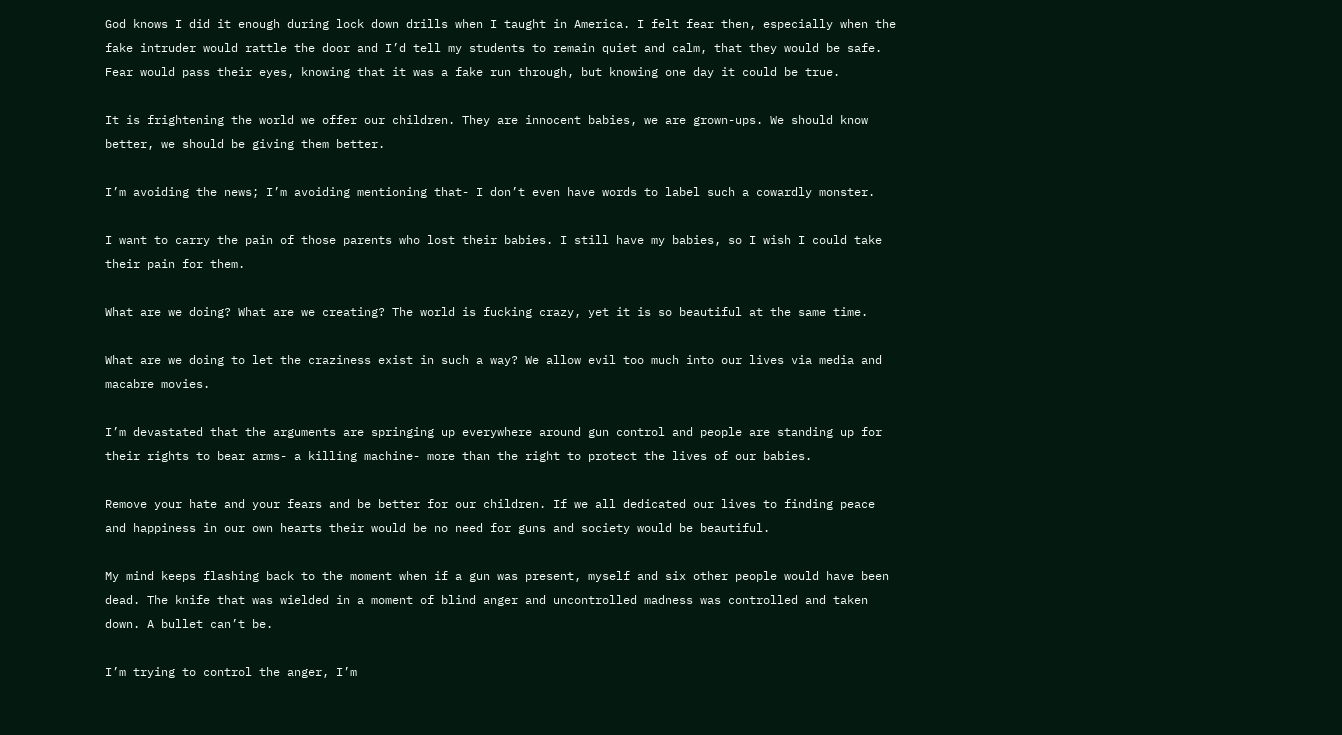God knows I did it enough during lock down drills when I taught in America. I felt fear then, especially when the fake intruder would rattle the door and I’d tell my students to remain quiet and calm, that they would be safe. Fear would pass their eyes, knowing that it was a fake run through, but knowing one day it could be true.

It is frightening the world we offer our children. They are innocent babies, we are grown-ups. We should know better, we should be giving them better.

I’m avoiding the news; I’m avoiding mentioning that- I don’t even have words to label such a cowardly monster.

I want to carry the pain of those parents who lost their babies. I still have my babies, so I wish I could take their pain for them.

What are we doing? What are we creating? The world is fucking crazy, yet it is so beautiful at the same time.

What are we doing to let the craziness exist in such a way? We allow evil too much into our lives via media and macabre movies.

I’m devastated that the arguments are springing up everywhere around gun control and people are standing up for their rights to bear arms- a killing machine- more than the right to protect the lives of our babies.

Remove your hate and your fears and be better for our children. If we all dedicated our lives to finding peace and happiness in our own hearts their would be no need for guns and society would be beautiful.

My mind keeps flashing back to the moment when if a gun was present, myself and six other people would have been dead. The knife that was wielded in a moment of blind anger and uncontrolled madness was controlled and taken down. A bullet can’t be.

I’m trying to control the anger, I’m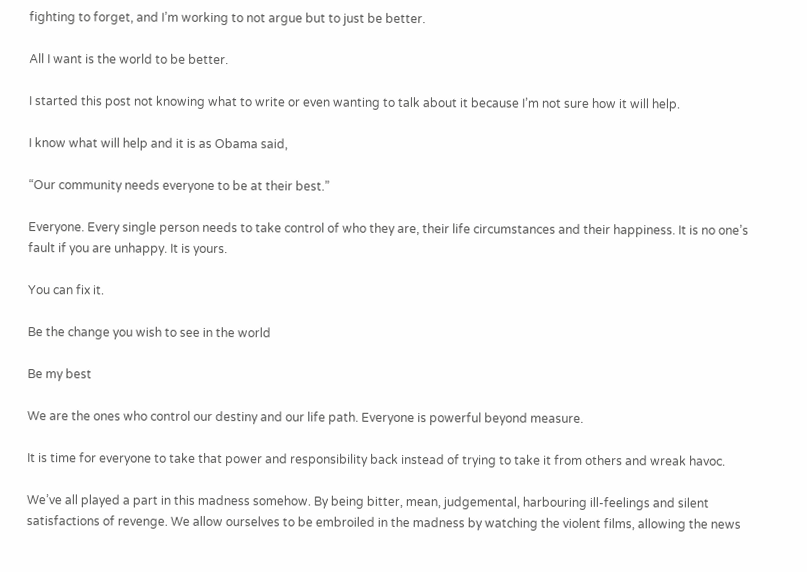fighting to forget, and I’m working to not argue but to just be better.

All I want is the world to be better.

I started this post not knowing what to write or even wanting to talk about it because I’m not sure how it will help.

I know what will help and it is as Obama said,

“Our community needs everyone to be at their best.”

Everyone. Every single person needs to take control of who they are, their life circumstances and their happiness. It is no one’s fault if you are unhappy. It is yours.

You can fix it.

Be the change you wish to see in the world

Be my best

We are the ones who control our destiny and our life path. Everyone is powerful beyond measure.

It is time for everyone to take that power and responsibility back instead of trying to take it from others and wreak havoc.

We’ve all played a part in this madness somehow. By being bitter, mean, judgemental, harbouring ill-feelings and silent satisfactions of revenge. We allow ourselves to be embroiled in the madness by watching the violent films, allowing the news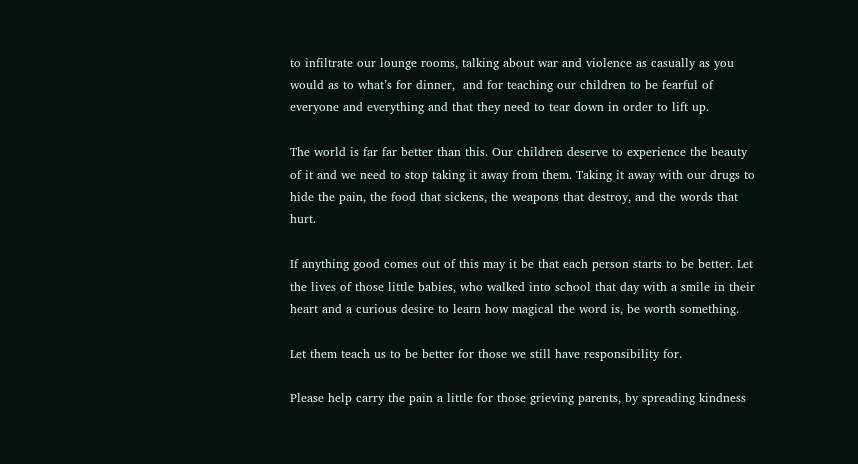to infiltrate our lounge rooms, talking about war and violence as casually as you would as to what’s for dinner,  and for teaching our children to be fearful of everyone and everything and that they need to tear down in order to lift up.

The world is far far better than this. Our children deserve to experience the beauty of it and we need to stop taking it away from them. Taking it away with our drugs to hide the pain, the food that sickens, the weapons that destroy, and the words that hurt.

If anything good comes out of this may it be that each person starts to be better. Let the lives of those little babies, who walked into school that day with a smile in their heart and a curious desire to learn how magical the word is, be worth something.

Let them teach us to be better for those we still have responsibility for.

Please help carry the pain a little for those grieving parents, by spreading kindness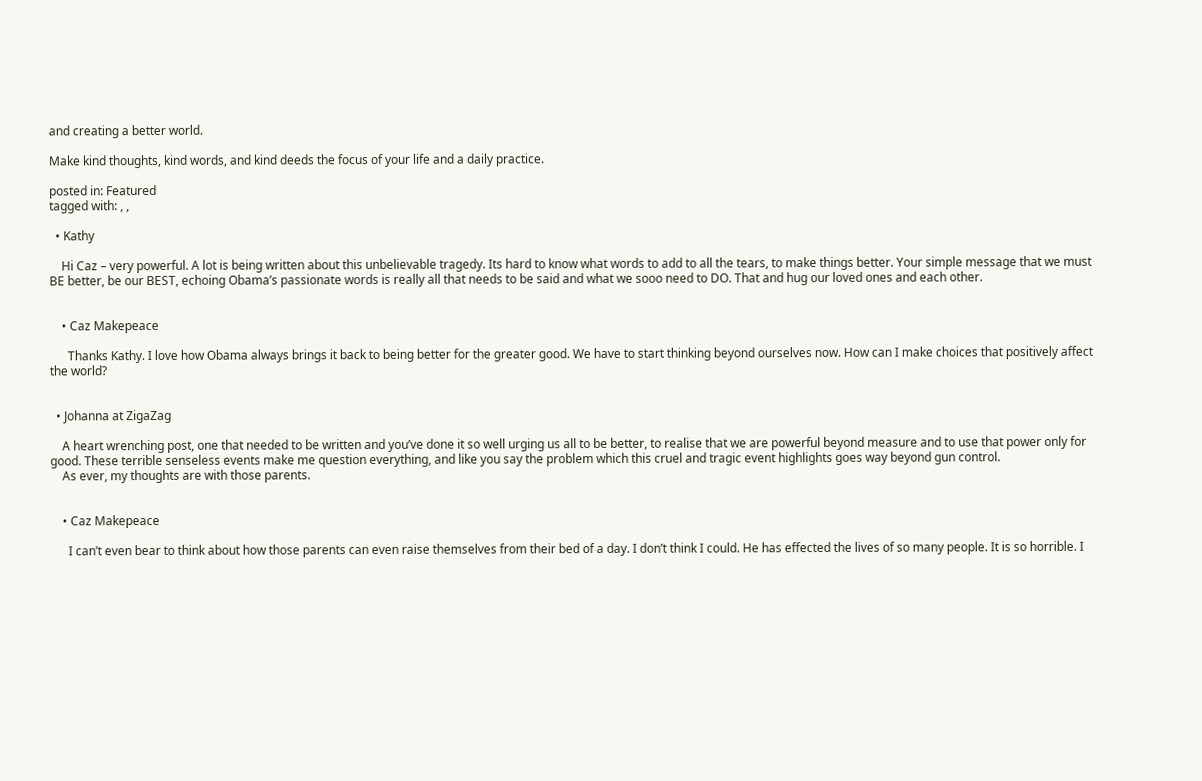and creating a better world.

Make kind thoughts, kind words, and kind deeds the focus of your life and a daily practice.

posted in: Featured
tagged with: , ,

  • Kathy

    Hi Caz – very powerful. A lot is being written about this unbelievable tragedy. Its hard to know what words to add to all the tears, to make things better. Your simple message that we must BE better, be our BEST, echoing Obama’s passionate words is really all that needs to be said and what we sooo need to DO. That and hug our loved ones and each other.


    • Caz Makepeace

      Thanks Kathy. I love how Obama always brings it back to being better for the greater good. We have to start thinking beyond ourselves now. How can I make choices that positively affect the world?


  • Johanna at ZigaZag

    A heart wrenching post, one that needed to be written and you’ve done it so well urging us all to be better, to realise that we are powerful beyond measure and to use that power only for good. These terrible senseless events make me question everything, and like you say the problem which this cruel and tragic event highlights goes way beyond gun control.
    As ever, my thoughts are with those parents.


    • Caz Makepeace

      I can’t even bear to think about how those parents can even raise themselves from their bed of a day. I don’t think I could. He has effected the lives of so many people. It is so horrible. I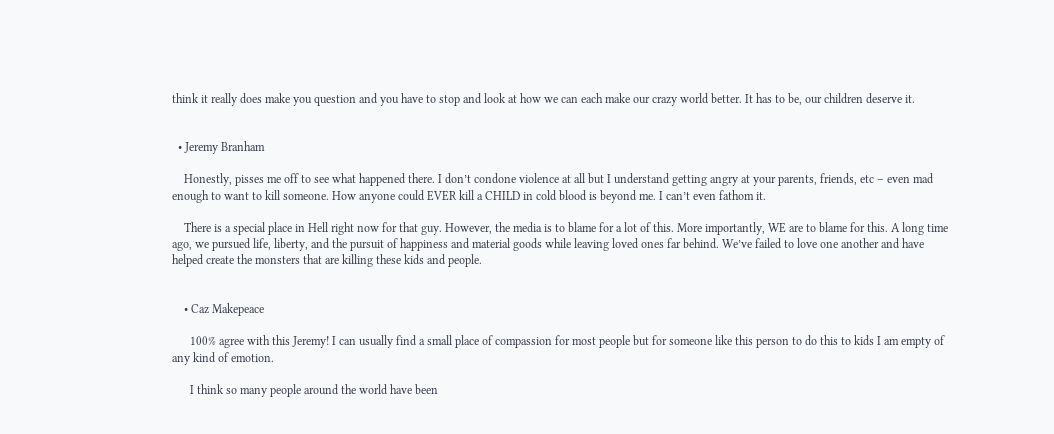think it really does make you question and you have to stop and look at how we can each make our crazy world better. It has to be, our children deserve it.


  • Jeremy Branham

    Honestly, pisses me off to see what happened there. I don’t condone violence at all but I understand getting angry at your parents, friends, etc – even mad enough to want to kill someone. How anyone could EVER kill a CHILD in cold blood is beyond me. I can’t even fathom it.

    There is a special place in Hell right now for that guy. However, the media is to blame for a lot of this. More importantly, WE are to blame for this. A long time ago, we pursued life, liberty, and the pursuit of happiness and material goods while leaving loved ones far behind. We’ve failed to love one another and have helped create the monsters that are killing these kids and people.


    • Caz Makepeace

      100% agree with this Jeremy! I can usually find a small place of compassion for most people but for someone like this person to do this to kids I am empty of any kind of emotion.

      I think so many people around the world have been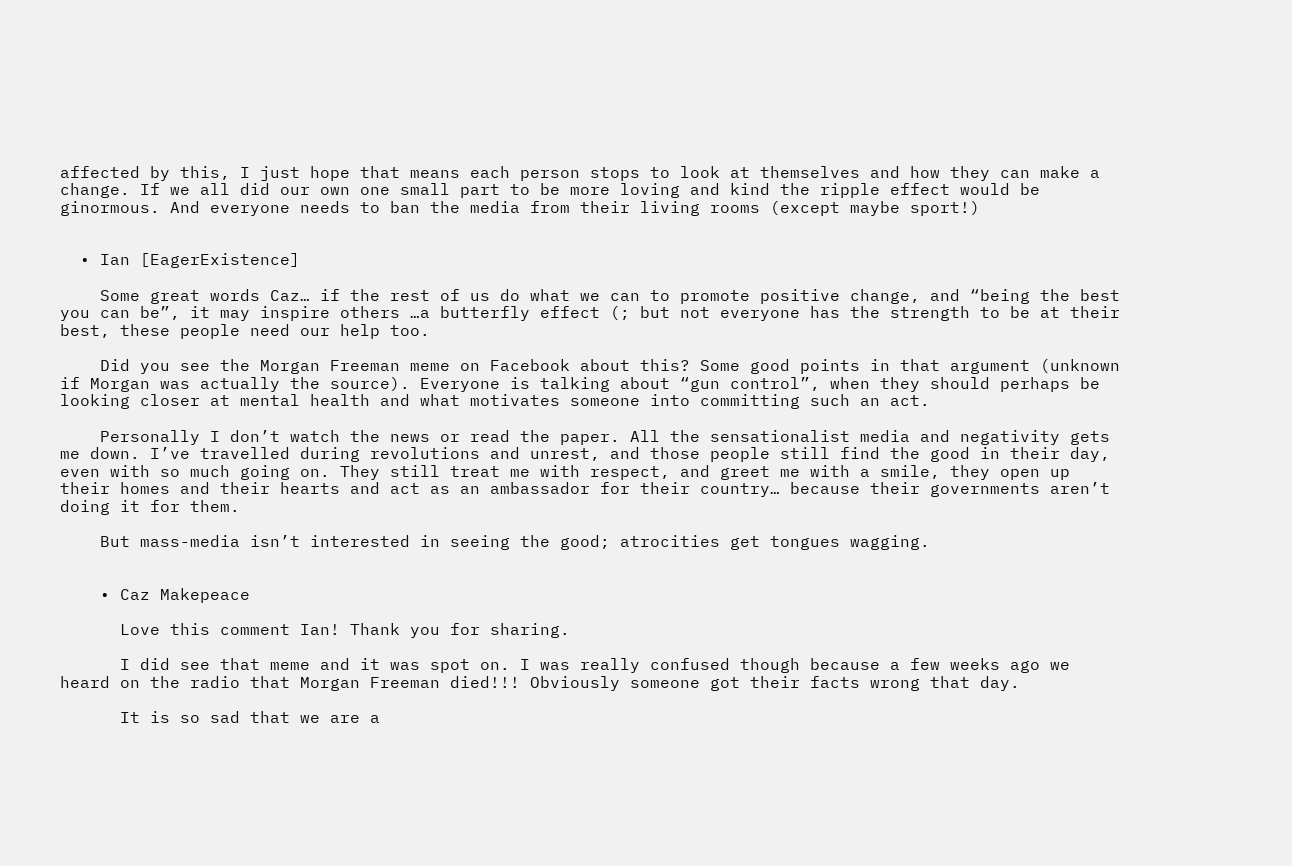affected by this, I just hope that means each person stops to look at themselves and how they can make a change. If we all did our own one small part to be more loving and kind the ripple effect would be ginormous. And everyone needs to ban the media from their living rooms (except maybe sport!)


  • Ian [EagerExistence]

    Some great words Caz… if the rest of us do what we can to promote positive change, and “being the best you can be”, it may inspire others …a butterfly effect (; but not everyone has the strength to be at their best, these people need our help too.

    Did you see the Morgan Freeman meme on Facebook about this? Some good points in that argument (unknown if Morgan was actually the source). Everyone is talking about “gun control”, when they should perhaps be looking closer at mental health and what motivates someone into committing such an act.

    Personally I don’t watch the news or read the paper. All the sensationalist media and negativity gets me down. I’ve travelled during revolutions and unrest, and those people still find the good in their day, even with so much going on. They still treat me with respect, and greet me with a smile, they open up their homes and their hearts and act as an ambassador for their country… because their governments aren’t doing it for them.

    But mass-media isn’t interested in seeing the good; atrocities get tongues wagging.


    • Caz Makepeace

      Love this comment Ian! Thank you for sharing.

      I did see that meme and it was spot on. I was really confused though because a few weeks ago we heard on the radio that Morgan Freeman died!!! Obviously someone got their facts wrong that day.

      It is so sad that we are a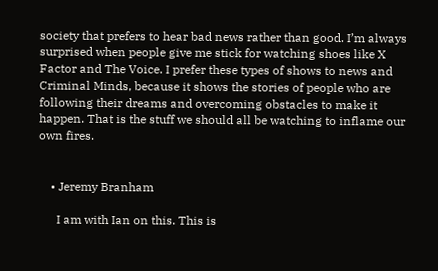society that prefers to hear bad news rather than good. I’m always surprised when people give me stick for watching shoes like X Factor and The Voice. I prefer these types of shows to news and Criminal Minds, because it shows the stories of people who are following their dreams and overcoming obstacles to make it happen. That is the stuff we should all be watching to inflame our own fires.


    • Jeremy Branham

      I am with Ian on this. This is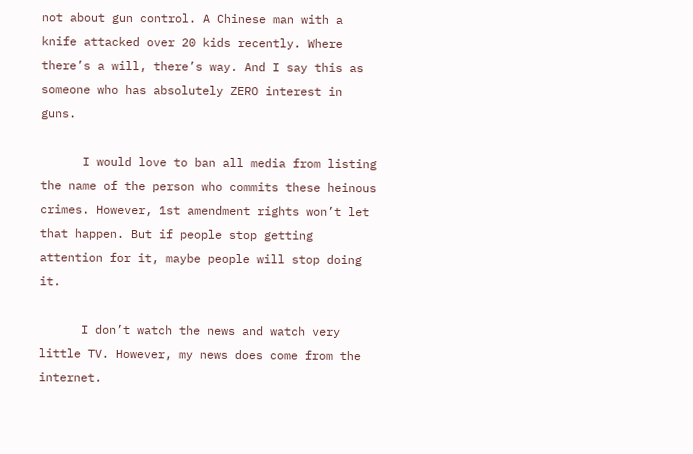not about gun control. A Chinese man with a knife attacked over 20 kids recently. Where there’s a will, there’s way. And I say this as someone who has absolutely ZERO interest in guns.

      I would love to ban all media from listing the name of the person who commits these heinous crimes. However, 1st amendment rights won’t let that happen. But if people stop getting attention for it, maybe people will stop doing it.

      I don’t watch the news and watch very little TV. However, my news does come from the internet.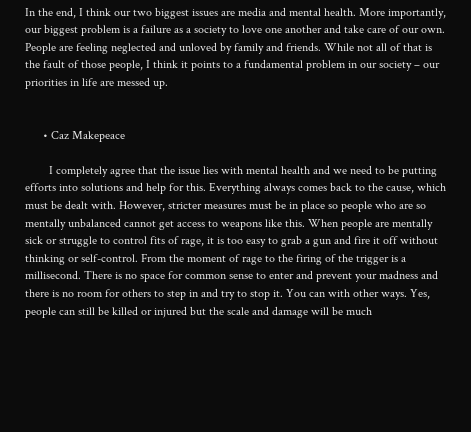In the end, I think our two biggest issues are media and mental health. More importantly, our biggest problem is a failure as a society to love one another and take care of our own. People are feeling neglected and unloved by family and friends. While not all of that is the fault of those people, I think it points to a fundamental problem in our society – our priorities in life are messed up.


      • Caz Makepeace

        I completely agree that the issue lies with mental health and we need to be putting efforts into solutions and help for this. Everything always comes back to the cause, which must be dealt with. However, stricter measures must be in place so people who are so mentally unbalanced cannot get access to weapons like this. When people are mentally sick or struggle to control fits of rage, it is too easy to grab a gun and fire it off without thinking or self-control. From the moment of rage to the firing of the trigger is a millisecond. There is no space for common sense to enter and prevent your madness and there is no room for others to step in and try to stop it. You can with other ways. Yes, people can still be killed or injured but the scale and damage will be much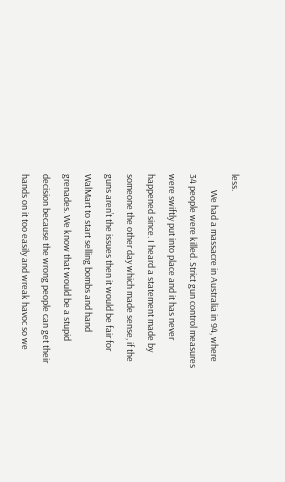less.
        We had a massacre in Australia in 94, where 34 people were killed. Strict gun control measures were swiftly put into place and it has never happened since. I heard a statement made by someone the other day which made sense, if the guns aren’t the issues then it would be fair for WalMart to start selling bombs and hand grenades. We know that would be a stupid decision because the wrong people can get their hands on it too easily and wreak havoc so we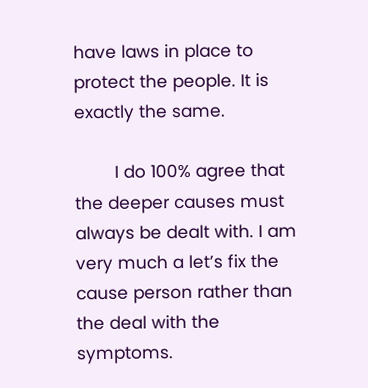have laws in place to protect the people. It is exactly the same.

        I do 100% agree that the deeper causes must always be dealt with. I am very much a let’s fix the cause person rather than the deal with the symptoms.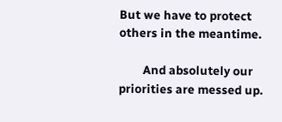But we have to protect others in the meantime.

        And absolutely our priorities are messed up.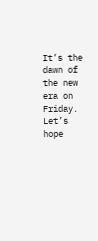It’s the dawn of the new era on Friday. Let’s hope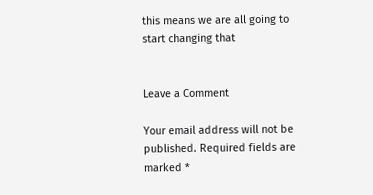this means we are all going to start changing that


Leave a Comment

Your email address will not be published. Required fields are marked *